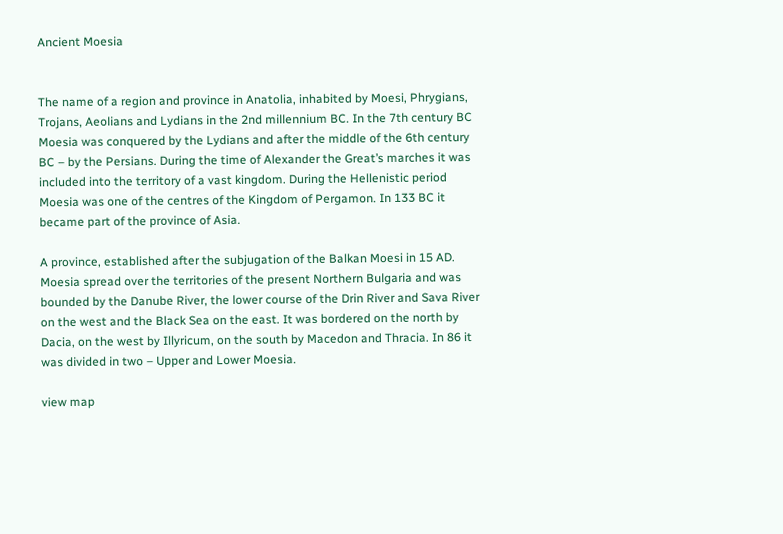Ancient Moesia


The name of a region and province in Anatolia, inhabited by Moesi, Phrygians, Trojans, Aeolians and Lydians in the 2nd millennium BC. In the 7th century BC Moesia was conquered by the Lydians and after the middle of the 6th century BC – by the Persians. During the time of Alexander the Great’s marches it was included into the territory of a vast kingdom. During the Hellenistic period Moesia was one of the centres of the Kingdom of Pergamon. In 133 BC it became part of the province of Asia.

A province, established after the subjugation of the Balkan Moesi in 15 AD. Moesia spread over the territories of the present Northern Bulgaria and was bounded by the Danube River, the lower course of the Drin River and Sava River on the west and the Black Sea on the east. It was bordered on the north by Dacia, on the west by Illyricum, on the south by Macedon and Thracia. In 86 it was divided in two – Upper and Lower Moesia.

view map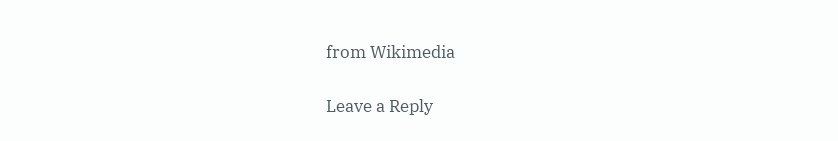from Wikimedia

Leave a Reply